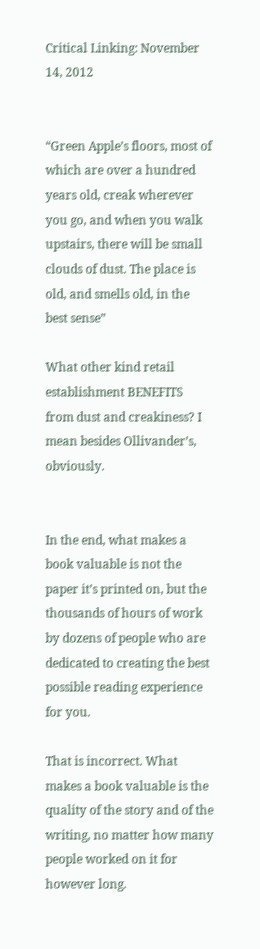Critical Linking: November 14, 2012


“Green Apple’s floors, most of which are over a hundred years old, creak wherever you go, and when you walk upstairs, there will be small clouds of dust. The place is old, and smells old, in the best sense”

What other kind retail establishment BENEFITS from dust and creakiness? I mean besides Ollivander’s, obviously.


In the end, what makes a book valuable is not the paper it’s printed on, but the thousands of hours of work by dozens of people who are dedicated to creating the best possible reading experience for you.

That is incorrect. What makes a book valuable is the quality of the story and of the writing, no matter how many people worked on it for however long.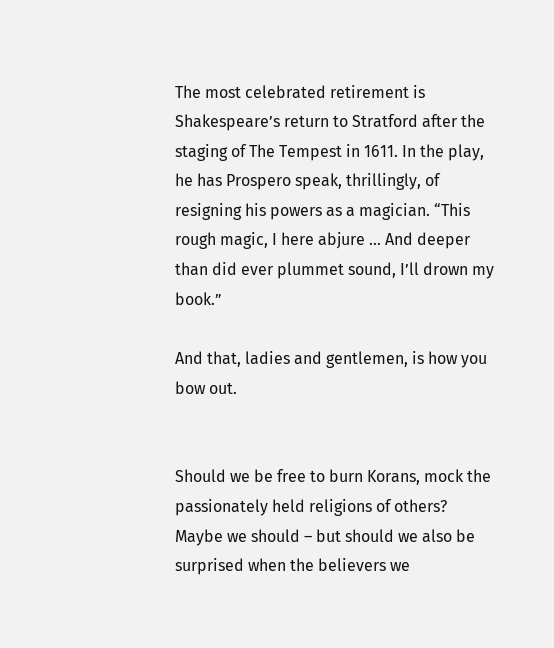The most celebrated retirement is Shakespeare’s return to Stratford after the staging of The Tempest in 1611. In the play, he has Prospero speak, thrillingly, of resigning his powers as a magician. “This rough magic, I here abjure … And deeper than did ever plummet sound, I’ll drown my book.”

And that, ladies and gentlemen, is how you bow out.


Should we be free to burn Korans, mock the passionately held religions of others? Maybe we should – but should we also be surprised when the believers we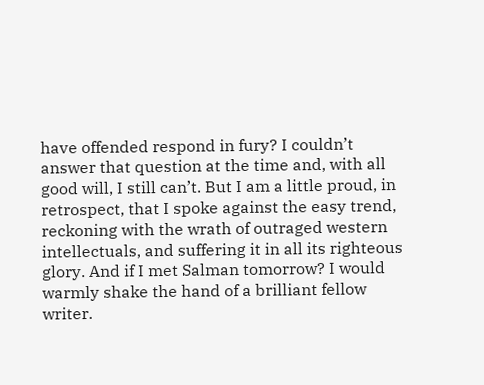have offended respond in fury? I couldn’t answer that question at the time and, with all good will, I still can’t. But I am a little proud, in retrospect, that I spoke against the easy trend, reckoning with the wrath of outraged western intellectuals, and suffering it in all its righteous glory. And if I met Salman tomorrow? I would warmly shake the hand of a brilliant fellow writer.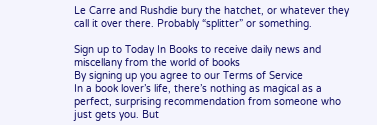Le Carre and Rushdie bury the hatchet, or whatever they call it over there. Probably “splitter” or something.

Sign up to Today In Books to receive daily news and miscellany from the world of books
By signing up you agree to our Terms of Service
In a book lover’s life, there’s nothing as magical as a perfect, surprising recommendation from someone who just gets you. But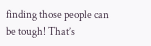finding those people can be tough! That’s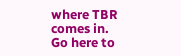where TBR comes in. Go here to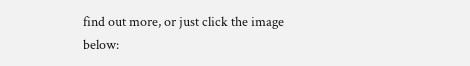find out more, or just click the image below: